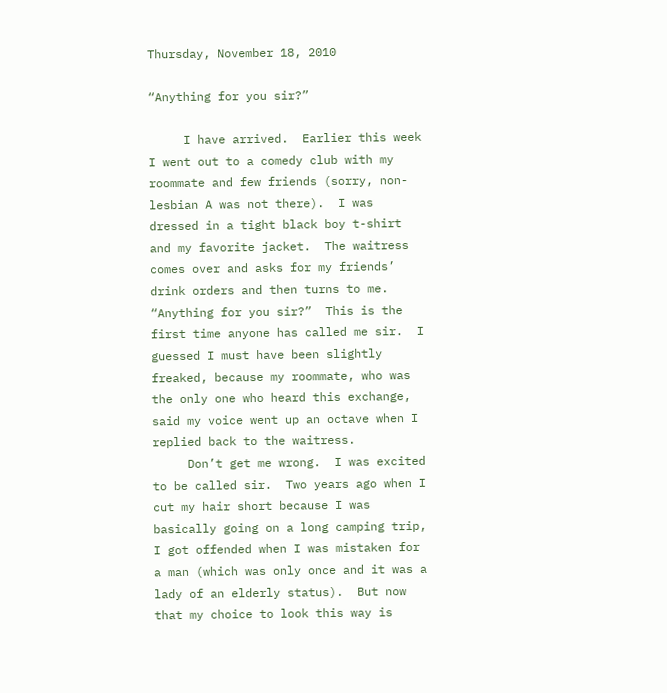Thursday, November 18, 2010

“Anything for you sir?”

     I have arrived.  Earlier this week I went out to a comedy club with my roommate and few friends (sorry, non-lesbian A was not there).  I was dressed in a tight black boy t-shirt and my favorite jacket.  The waitress comes over and asks for my friends’ drink orders and then turns to me.  “Anything for you sir?”  This is the first time anyone has called me sir.  I guessed I must have been slightly freaked, because my roommate, who was the only one who heard this exchange, said my voice went up an octave when I replied back to the waitress.
     Don’t get me wrong.  I was excited to be called sir.  Two years ago when I cut my hair short because I was basically going on a long camping trip, I got offended when I was mistaken for a man (which was only once and it was a lady of an elderly status).  But now that my choice to look this way is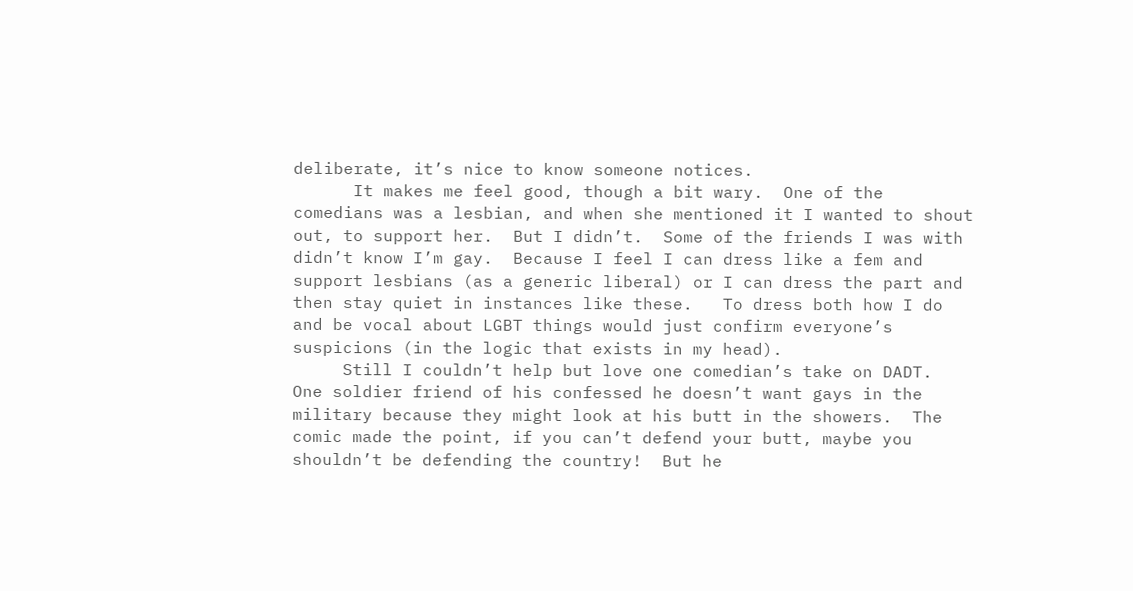deliberate, it’s nice to know someone notices.
      It makes me feel good, though a bit wary.  One of the comedians was a lesbian, and when she mentioned it I wanted to shout out, to support her.  But I didn’t.  Some of the friends I was with didn’t know I’m gay.  Because I feel I can dress like a fem and support lesbians (as a generic liberal) or I can dress the part and then stay quiet in instances like these.   To dress both how I do and be vocal about LGBT things would just confirm everyone’s suspicions (in the logic that exists in my head).
     Still I couldn’t help but love one comedian’s take on DADT.  One soldier friend of his confessed he doesn’t want gays in the military because they might look at his butt in the showers.  The comic made the point, if you can’t defend your butt, maybe you shouldn’t be defending the country!  But he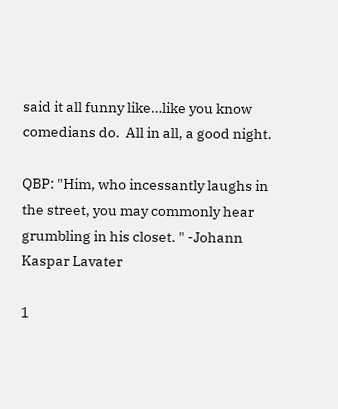said it all funny like…like you know comedians do.  All in all, a good night.

QBP: "Him, who incessantly laughs in the street, you may commonly hear grumbling in his closet. " -Johann Kaspar Lavater

1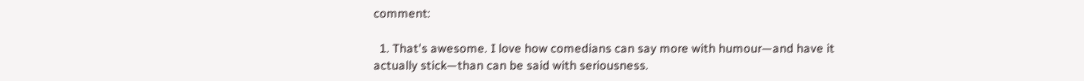comment:

  1. That's awesome. I love how comedians can say more with humour—and have it actually stick—than can be said with seriousness.